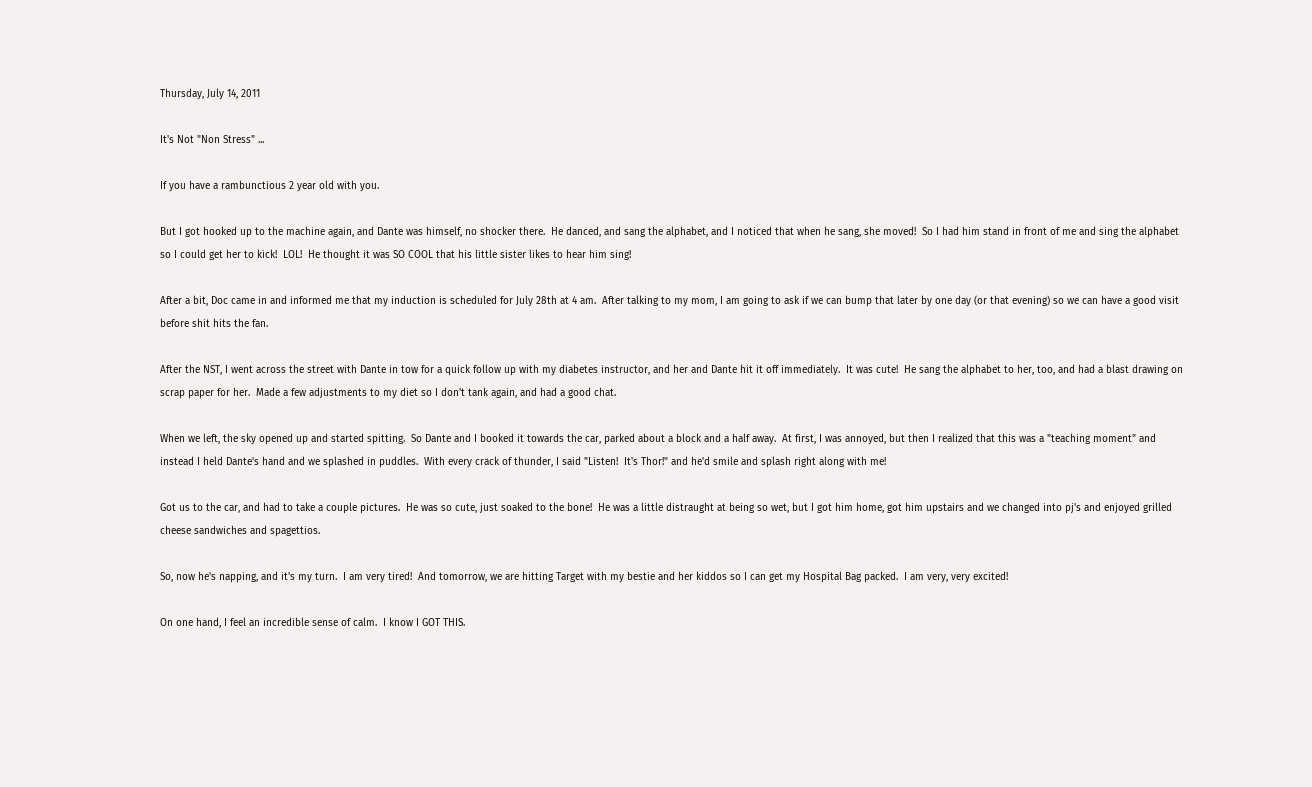Thursday, July 14, 2011

It's Not "Non Stress" ...

If you have a rambunctious 2 year old with you.

But I got hooked up to the machine again, and Dante was himself, no shocker there.  He danced, and sang the alphabet, and I noticed that when he sang, she moved!  So I had him stand in front of me and sing the alphabet so I could get her to kick!  LOL!  He thought it was SO COOL that his little sister likes to hear him sing!

After a bit, Doc came in and informed me that my induction is scheduled for July 28th at 4 am.  After talking to my mom, I am going to ask if we can bump that later by one day (or that evening) so we can have a good visit before shit hits the fan.

After the NST, I went across the street with Dante in tow for a quick follow up with my diabetes instructor, and her and Dante hit it off immediately.  It was cute!  He sang the alphabet to her, too, and had a blast drawing on scrap paper for her.  Made a few adjustments to my diet so I don't tank again, and had a good chat.

When we left, the sky opened up and started spitting.  So Dante and I booked it towards the car, parked about a block and a half away.  At first, I was annoyed, but then I realized that this was a "teaching moment" and instead I held Dante's hand and we splashed in puddles.  With every crack of thunder, I said "Listen!  It's Thor!" and he'd smile and splash right along with me!

Got us to the car, and had to take a couple pictures.  He was so cute, just soaked to the bone!  He was a little distraught at being so wet, but I got him home, got him upstairs and we changed into pj's and enjoyed grilled cheese sandwiches and spagettios.

So, now he's napping, and it's my turn.  I am very tired!  And tomorrow, we are hitting Target with my bestie and her kiddos so I can get my Hospital Bag packed.  I am very, very excited!

On one hand, I feel an incredible sense of calm.  I know I GOT THIS.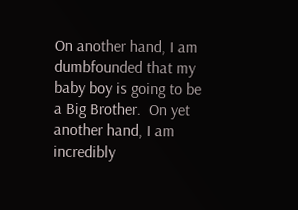On another hand, I am dumbfounded that my baby boy is going to be a Big Brother.  On yet another hand, I am incredibly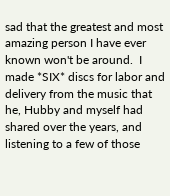sad that the greatest and most amazing person I have ever known won't be around.  I made *SIX* discs for labor and delivery from the music that he, Hubby and myself had shared over the years, and listening to a few of those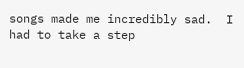songs made me incredibly sad.  I had to take a step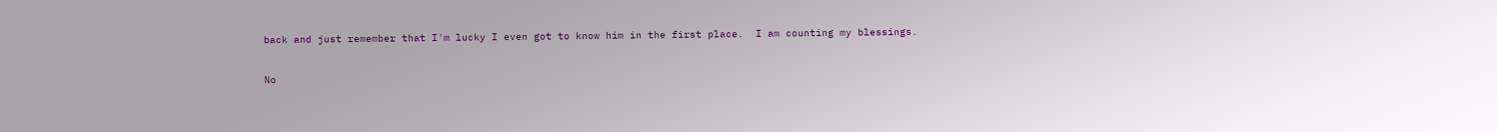back and just remember that I'm lucky I even got to know him in the first place.  I am counting my blessings.

No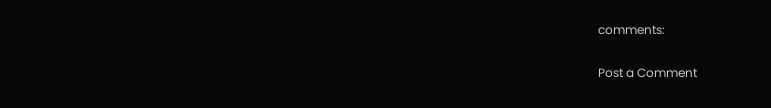comments:

Post a Comment